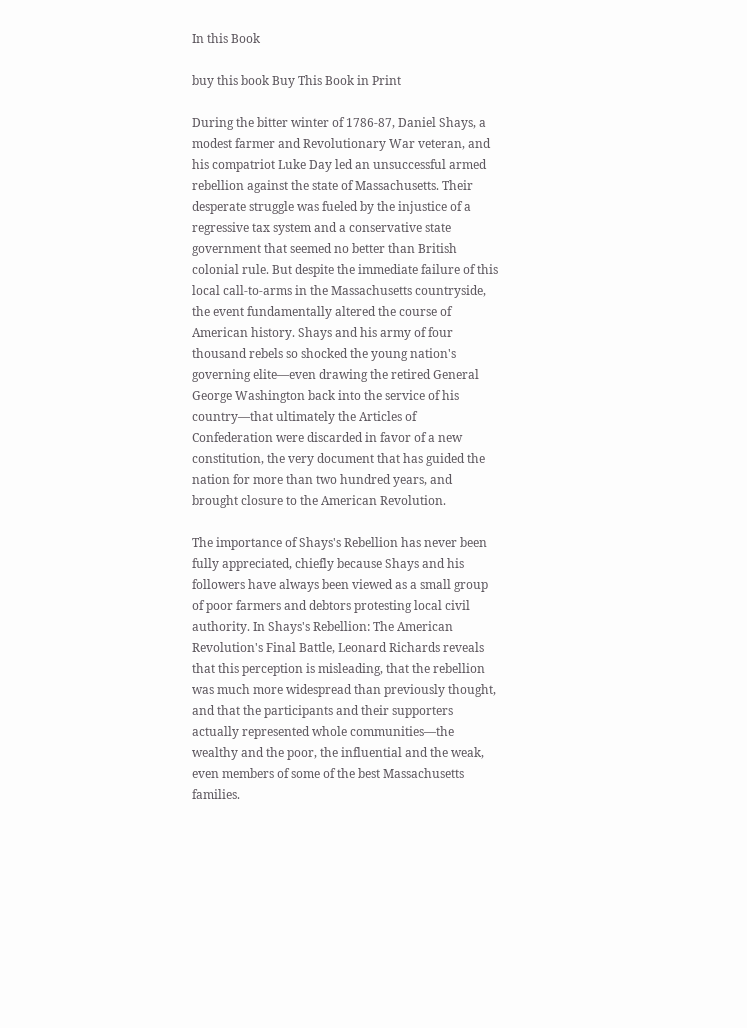In this Book

buy this book Buy This Book in Print

During the bitter winter of 1786-87, Daniel Shays, a modest farmer and Revolutionary War veteran, and his compatriot Luke Day led an unsuccessful armed rebellion against the state of Massachusetts. Their desperate struggle was fueled by the injustice of a regressive tax system and a conservative state government that seemed no better than British colonial rule. But despite the immediate failure of this local call-to-arms in the Massachusetts countryside, the event fundamentally altered the course of American history. Shays and his army of four thousand rebels so shocked the young nation's governing elite—even drawing the retired General George Washington back into the service of his country—that ultimately the Articles of Confederation were discarded in favor of a new constitution, the very document that has guided the nation for more than two hundred years, and brought closure to the American Revolution.

The importance of Shays's Rebellion has never been fully appreciated, chiefly because Shays and his followers have always been viewed as a small group of poor farmers and debtors protesting local civil authority. In Shays's Rebellion: The American Revolution's Final Battle, Leonard Richards reveals that this perception is misleading, that the rebellion was much more widespread than previously thought, and that the participants and their supporters actually represented whole communities—the wealthy and the poor, the influential and the weak, even members of some of the best Massachusetts families.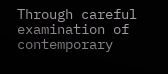Through careful examination of contemporary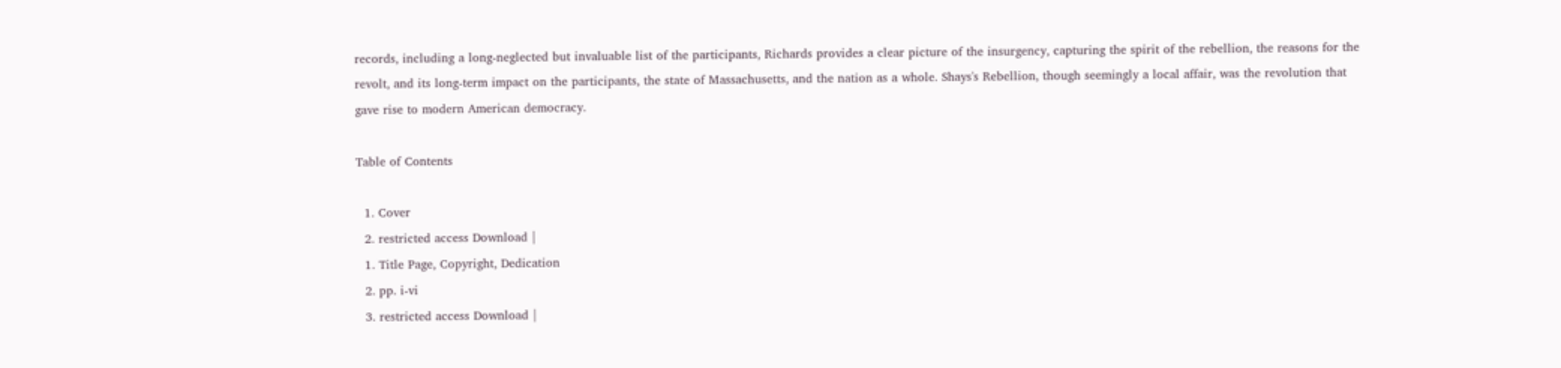records, including a long-neglected but invaluable list of the participants, Richards provides a clear picture of the insurgency, capturing the spirit of the rebellion, the reasons for the revolt, and its long-term impact on the participants, the state of Massachusetts, and the nation as a whole. Shays's Rebellion, though seemingly a local affair, was the revolution that gave rise to modern American democracy.

Table of Contents

  1. Cover
  2. restricted access Download |
  1. Title Page, Copyright, Dedication
  2. pp. i-vi
  3. restricted access Download |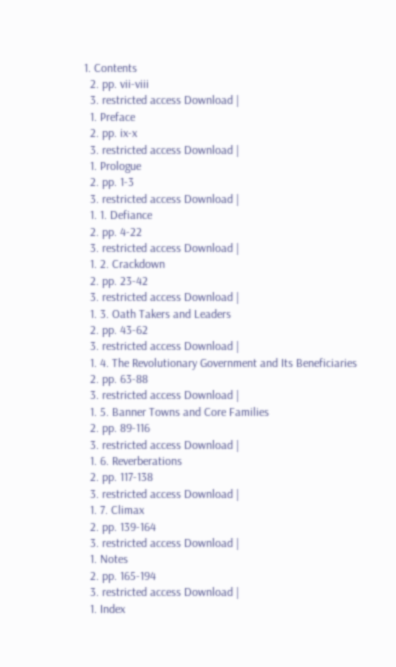1. Contents
  2. pp. vii-viii
  3. restricted access Download |
  1. Preface
  2. pp. ix-x
  3. restricted access Download |
  1. Prologue
  2. pp. 1-3
  3. restricted access Download |
  1. 1. Defiance
  2. pp. 4-22
  3. restricted access Download |
  1. 2. Crackdown
  2. pp. 23-42
  3. restricted access Download |
  1. 3. Oath Takers and Leaders
  2. pp. 43-62
  3. restricted access Download |
  1. 4. The Revolutionary Government and Its Beneficiaries
  2. pp. 63-88
  3. restricted access Download |
  1. 5. Banner Towns and Core Families
  2. pp. 89-116
  3. restricted access Download |
  1. 6. Reverberations
  2. pp. 117-138
  3. restricted access Download |
  1. 7. Climax
  2. pp. 139-164
  3. restricted access Download |
  1. Notes
  2. pp. 165-194
  3. restricted access Download |
  1. Index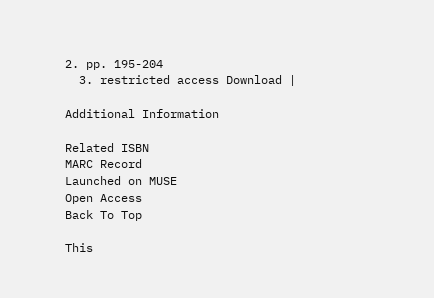2. pp. 195-204
  3. restricted access Download |

Additional Information

Related ISBN
MARC Record
Launched on MUSE
Open Access
Back To Top

This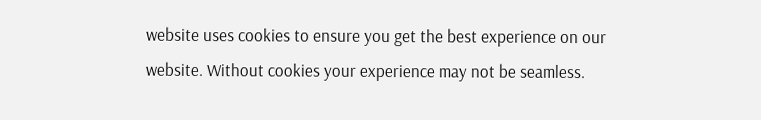website uses cookies to ensure you get the best experience on our website. Without cookies your experience may not be seamless.